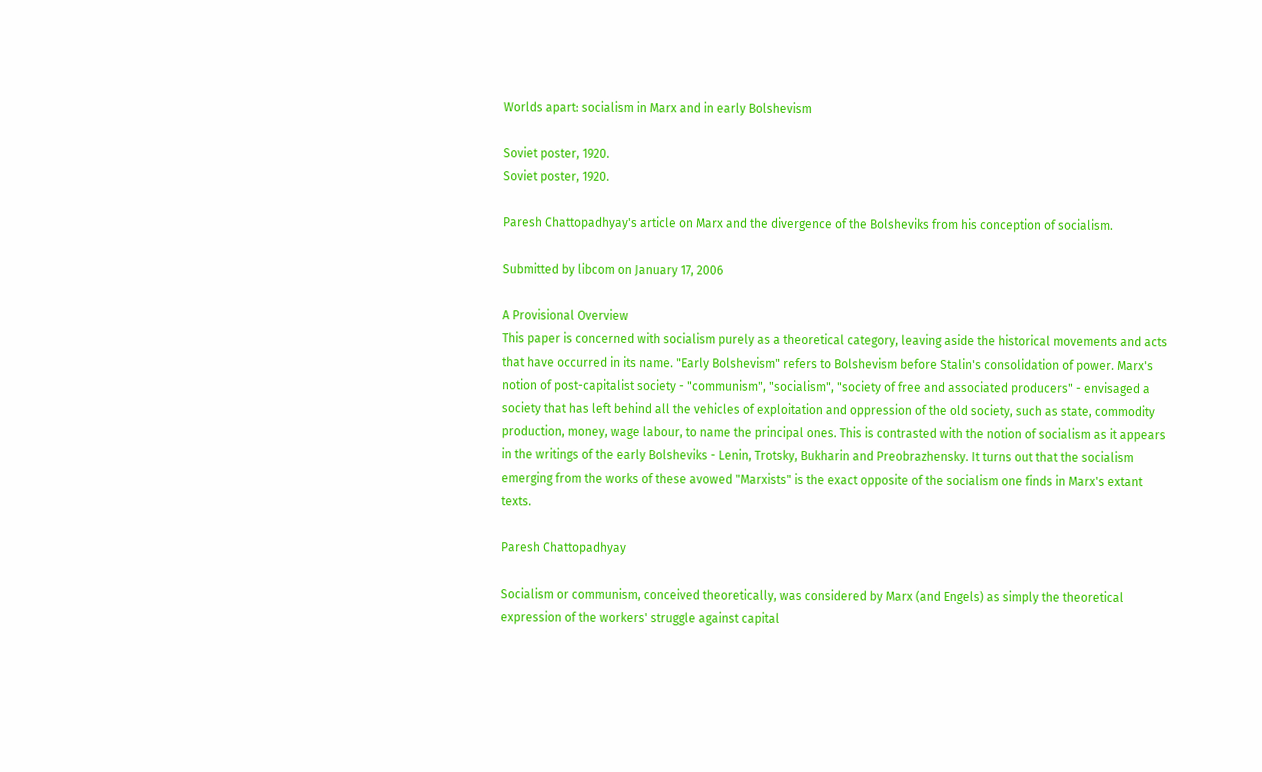Worlds apart: socialism in Marx and in early Bolshevism

Soviet poster, 1920.
Soviet poster, 1920.

Paresh Chattopadhyay's article on Marx and the divergence of the Bolsheviks from his conception of socialism.

Submitted by libcom on January 17, 2006

A Provisional Overview
This paper is concerned with socialism purely as a theoretical category, leaving aside the historical movements and acts that have occurred in its name. "Early Bolshevism" refers to Bolshevism before Stalin's consolidation of power. Marx's notion of post-capitalist society - "communism", "socialism", "society of free and associated producers" - envisaged a society that has left behind all the vehicles of exploitation and oppression of the old society, such as state, commodity production, money, wage labour, to name the principal ones. This is contrasted with the notion of socialism as it appears in the writings of the early Bolsheviks - Lenin, Trotsky, Bukharin and Preobrazhensky. It turns out that the socialism emerging from the works of these avowed "Marxists" is the exact opposite of the socialism one finds in Marx's extant texts.

Paresh Chattopadhyay

Socialism or communism, conceived theoretically, was considered by Marx (and Engels) as simply the theoretical expression of the workers' struggle against capital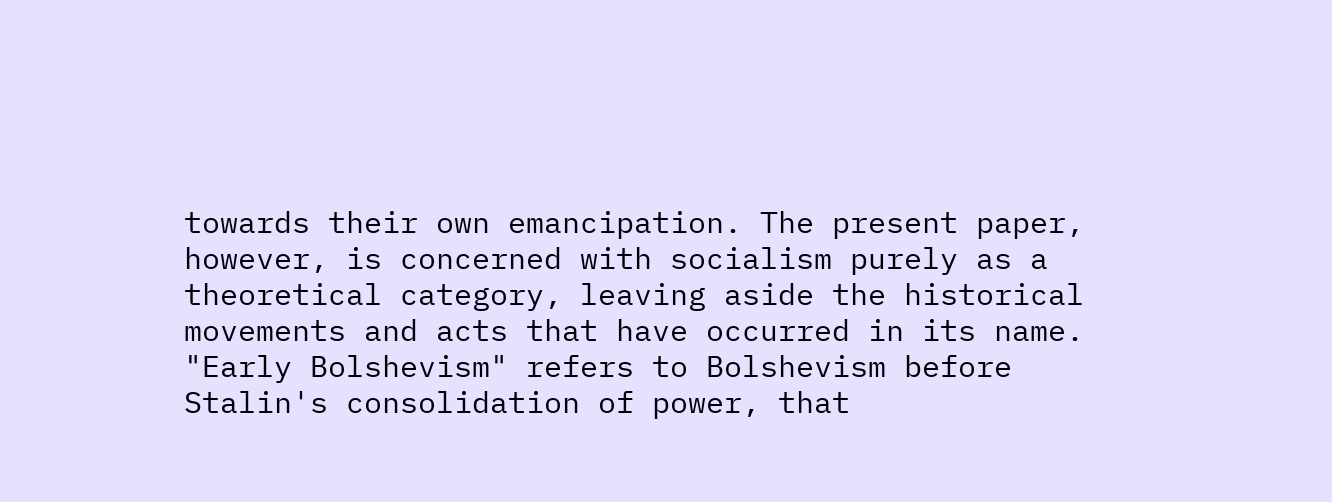towards their own emancipation. The present paper, however, is concerned with socialism purely as a theoretical category, leaving aside the historical movements and acts that have occurred in its name. "Early Bolshevism" refers to Bolshevism before Stalin's consolidation of power, that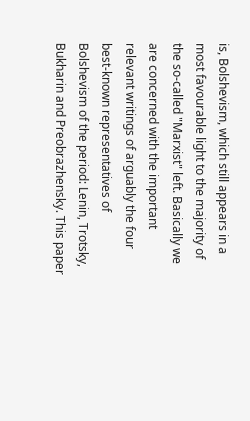is, Bolshevism, which still appears in a most favourable light to the majority of the so-called "Marxist" left. Basically we are concerned with the important relevant writings of arguably the four best-known representatives of Bolshevism of the period: Lenin, Trotsky, Bukharin and Preobrazhensky. This paper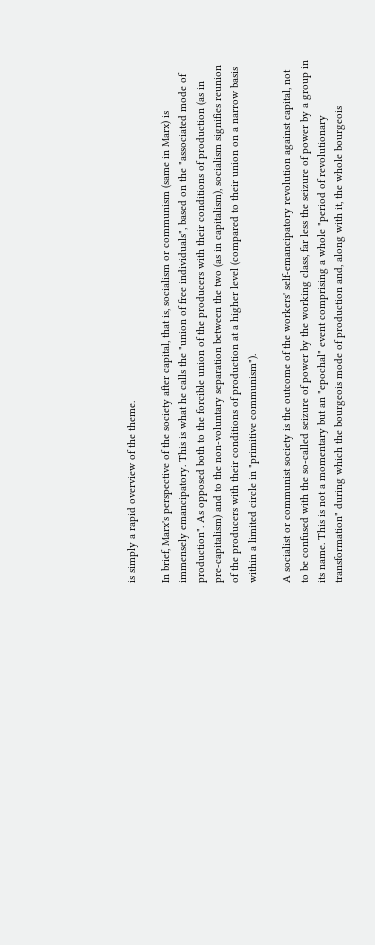is simply a rapid overview of the theme.

In brief, Marx's perspective of the society after capital, that is, socialism or communism (same in Marx) is immensely emancipatory. This is what he calls the "union of free individuals", based on the "associated mode of production". As opposed both to the forcible union of the producers with their conditions of production (as in pre-capitalism) and to the non-voluntary separation between the two (as in capitalism), socialism signifies reunion of the producers with their conditions of production at a higher level (compared to their union on a narrow basis within a limited circle in "primitive communism").

A socialist or communist society is the outcome of the workers' self-emancipatory revolution against capital, not to be confused with the so-called seizure of power by the working class, far less the seizure of power by a group in its name. This is not a momentary but an "epochal" event comprising a whole "period of revolutionary transformation" during which the bourgeois mode of production and, along with it, the whole bourgeois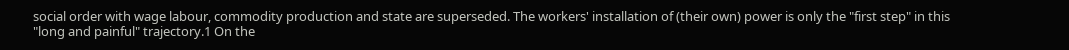social order with wage labour, commodity production and state are superseded. The workers' installation of (their own) power is only the "first step" in this "long and painful" trajectory.1 On the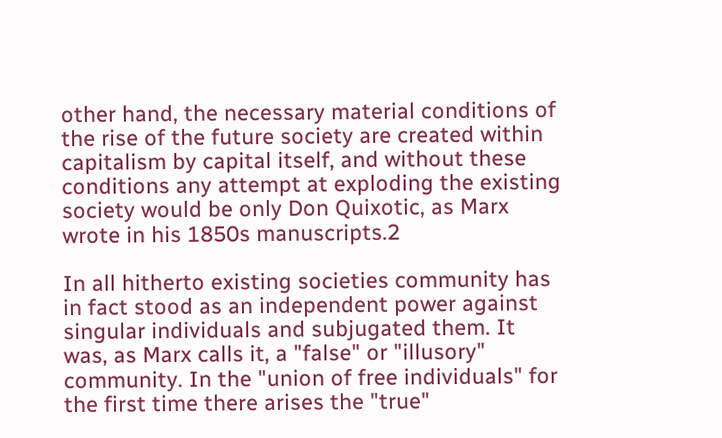other hand, the necessary material conditions of the rise of the future society are created within capitalism by capital itself, and without these conditions any attempt at exploding the existing society would be only Don Quixotic, as Marx wrote in his 1850s manuscripts.2

In all hitherto existing societies community has in fact stood as an independent power against singular individuals and subjugated them. It was, as Marx calls it, a "false" or "illusory" community. In the "union of free individuals" for the first time there arises the "true"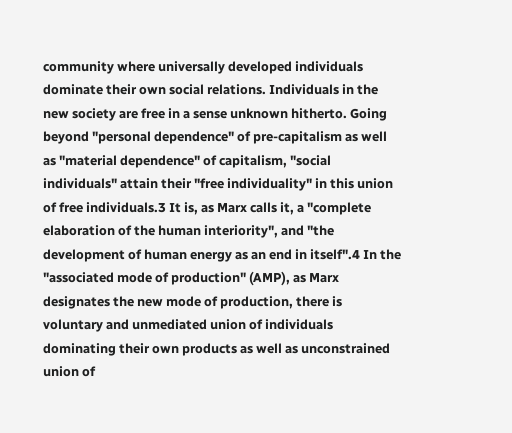community where universally developed individuals dominate their own social relations. Individuals in the new society are free in a sense unknown hitherto. Going beyond "personal dependence" of pre-capitalism as well as "material dependence" of capitalism, "social individuals" attain their "free individuality" in this union of free individuals.3 It is, as Marx calls it, a "complete elaboration of the human interiority", and "the development of human energy as an end in itself".4 In the "associated mode of production" (AMP), as Marx designates the new mode of production, there is voluntary and unmediated union of individuals dominating their own products as well as unconstrained union of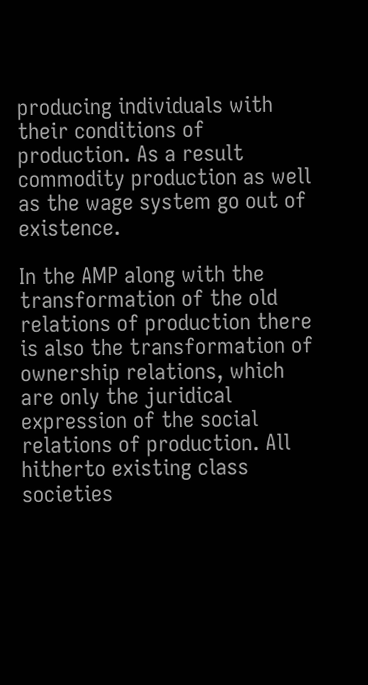producing individuals with their conditions of production. As a result commodity production as well as the wage system go out of existence.

In the AMP along with the transformation of the old relations of production there is also the transformation of ownership relations, which are only the juridical expression of the social relations of production. All hitherto existing class societies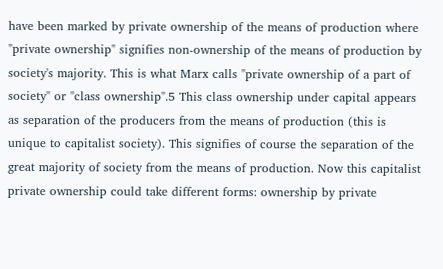have been marked by private ownership of the means of production where "private ownership" signifies non-ownership of the means of production by society's majority. This is what Marx calls "private ownership of a part of society" or "class ownership".5 This class ownership under capital appears as separation of the producers from the means of production (this is unique to capitalist society). This signifies of course the separation of the great majority of society from the means of production. Now this capitalist private ownership could take different forms: ownership by private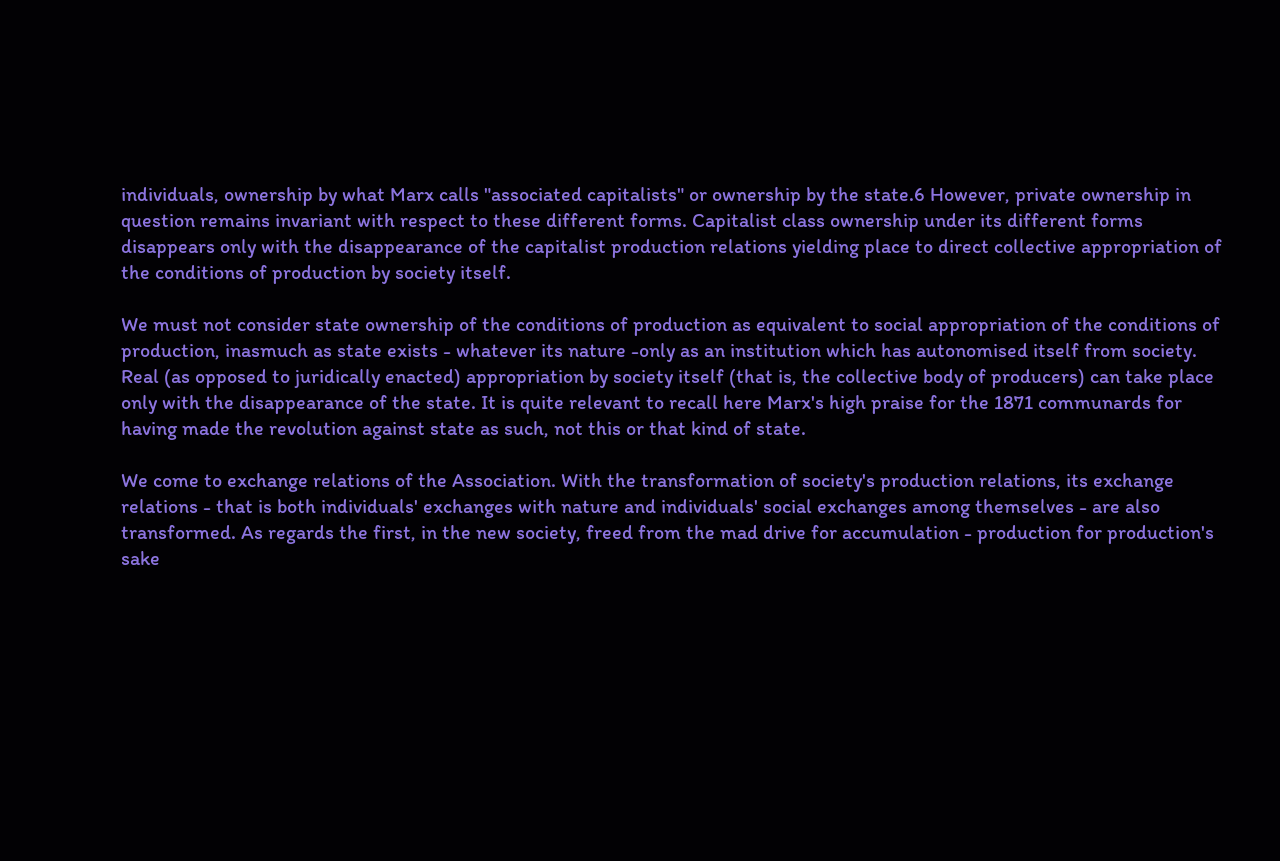individuals, ownership by what Marx calls "associated capitalists" or ownership by the state.6 However, private ownership in question remains invariant with respect to these different forms. Capitalist class ownership under its different forms disappears only with the disappearance of the capitalist production relations yielding place to direct collective appropriation of the conditions of production by society itself.

We must not consider state ownership of the conditions of production as equivalent to social appropriation of the conditions of production, inasmuch as state exists - whatever its nature -only as an institution which has autonomised itself from society. Real (as opposed to juridically enacted) appropriation by society itself (that is, the collective body of producers) can take place only with the disappearance of the state. It is quite relevant to recall here Marx's high praise for the 1871 communards for having made the revolution against state as such, not this or that kind of state.

We come to exchange relations of the Association. With the transformation of society's production relations, its exchange relations - that is both individuals' exchanges with nature and individuals' social exchanges among themselves - are also transformed. As regards the first, in the new society, freed from the mad drive for accumulation - production for production's sake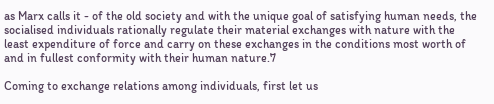as Marx calls it - of the old society and with the unique goal of satisfying human needs, the socialised individuals rationally regulate their material exchanges with nature with the least expenditure of force and carry on these exchanges in the conditions most worth of and in fullest conformity with their human nature.7

Coming to exchange relations among individuals, first let us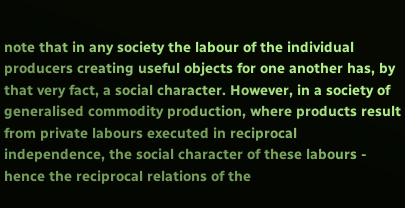note that in any society the labour of the individual producers creating useful objects for one another has, by that very fact, a social character. However, in a society of generalised commodity production, where products result from private labours executed in reciprocal independence, the social character of these labours - hence the reciprocal relations of the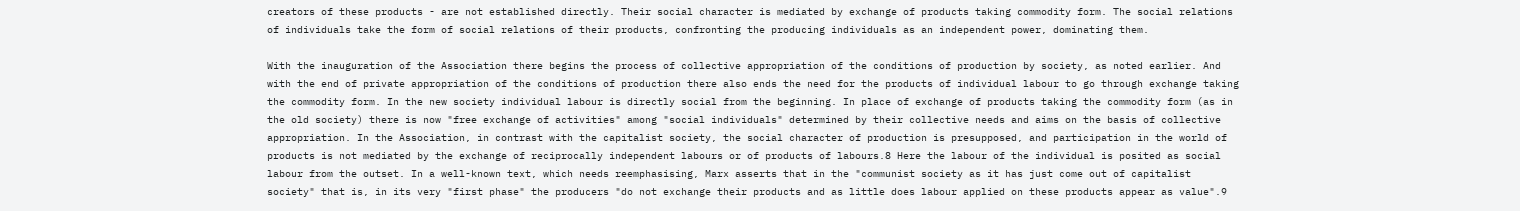creators of these products - are not established directly. Their social character is mediated by exchange of products taking commodity form. The social relations of individuals take the form of social relations of their products, confronting the producing individuals as an independent power, dominating them.

With the inauguration of the Association there begins the process of collective appropriation of the conditions of production by society, as noted earlier. And with the end of private appropriation of the conditions of production there also ends the need for the products of individual labour to go through exchange taking the commodity form. In the new society individual labour is directly social from the beginning. In place of exchange of products taking the commodity form (as in the old society) there is now "free exchange of activities" among "social individuals" determined by their collective needs and aims on the basis of collective appropriation. In the Association, in contrast with the capitalist society, the social character of production is presupposed, and participation in the world of products is not mediated by the exchange of reciprocally independent labours or of products of labours.8 Here the labour of the individual is posited as social labour from the outset. In a well-known text, which needs reemphasising, Marx asserts that in the "communist society as it has just come out of capitalist society" that is, in its very "first phase" the producers "do not exchange their products and as little does labour applied on these products appear as value".9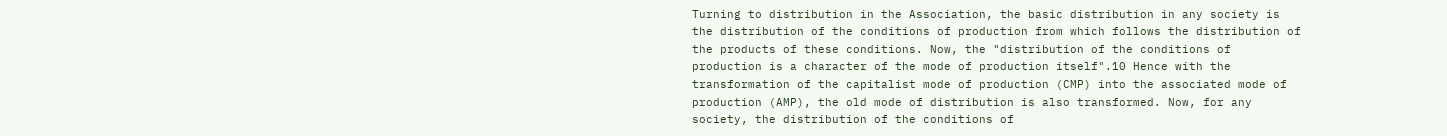Turning to distribution in the Association, the basic distribution in any society is the distribution of the conditions of production from which follows the distribution of the products of these conditions. Now, the "distribution of the conditions of production is a character of the mode of production itself".10 Hence with the transformation of the capitalist mode of production (CMP) into the associated mode of production (AMP), the old mode of distribution is also transformed. Now, for any society, the distribution of the conditions of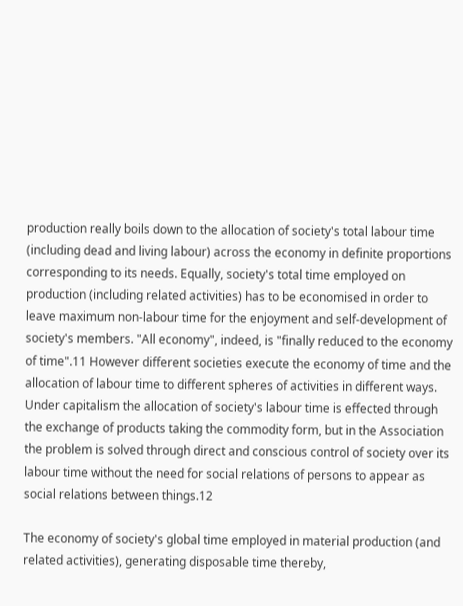production really boils down to the allocation of society's total labour time (including dead and living labour) across the economy in definite proportions corresponding to its needs. Equally, society's total time employed on production (including related activities) has to be economised in order to leave maximum non-labour time for the enjoyment and self-development of society's members. "All economy", indeed, is "finally reduced to the economy of time".11 However different societies execute the economy of time and the allocation of labour time to different spheres of activities in different ways. Under capitalism the allocation of society's labour time is effected through the exchange of products taking the commodity form, but in the Association the problem is solved through direct and conscious control of society over its labour time without the need for social relations of persons to appear as social relations between things.12

The economy of society's global time employed in material production (and related activities), generating disposable time thereby,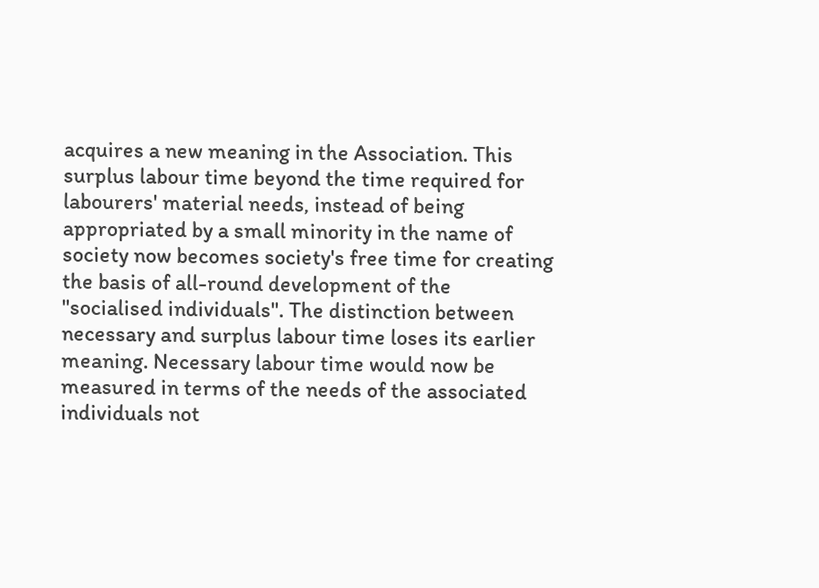acquires a new meaning in the Association. This surplus labour time beyond the time required for labourers' material needs, instead of being appropriated by a small minority in the name of society now becomes society's free time for creating the basis of all-round development of the "socialised individuals". The distinction between necessary and surplus labour time loses its earlier meaning. Necessary labour time would now be measured in terms of the needs of the associated individuals not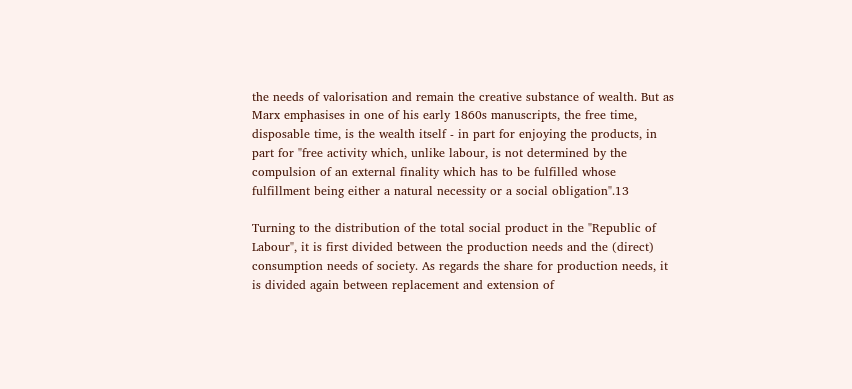the needs of valorisation and remain the creative substance of wealth. But as Marx emphasises in one of his early 1860s manuscripts, the free time, disposable time, is the wealth itself - in part for enjoying the products, in part for "free activity which, unlike labour, is not determined by the compulsion of an external finality which has to be fulfilled whose fulfillment being either a natural necessity or a social obligation".13

Turning to the distribution of the total social product in the "Republic of Labour", it is first divided between the production needs and the (direct) consumption needs of society. As regards the share for production needs, it is divided again between replacement and extension of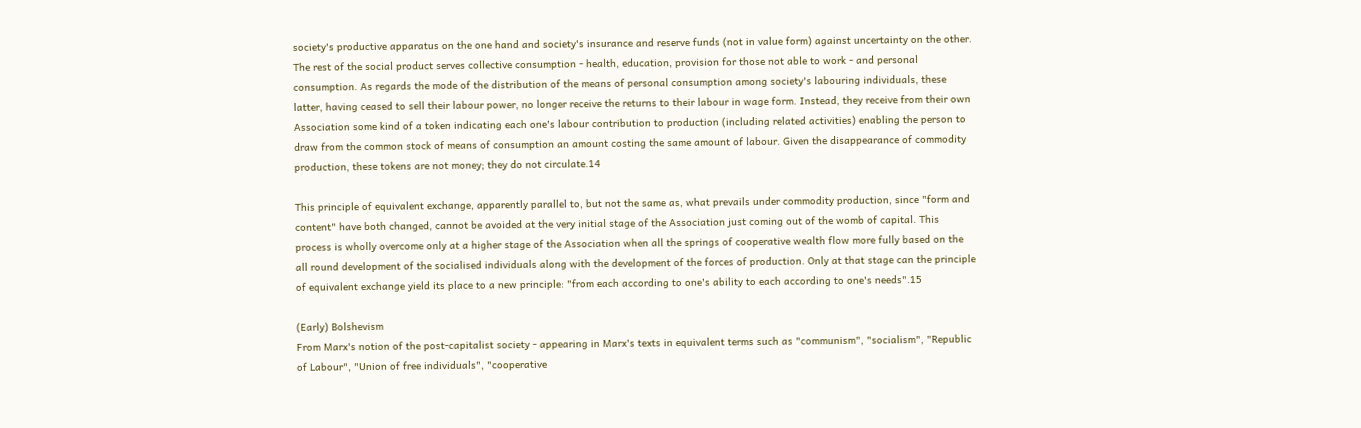society's productive apparatus on the one hand and society's insurance and reserve funds (not in value form) against uncertainty on the other. The rest of the social product serves collective consumption - health, education, provision for those not able to work - and personal consumption. As regards the mode of the distribution of the means of personal consumption among society's labouring individuals, these latter, having ceased to sell their labour power, no longer receive the returns to their labour in wage form. Instead, they receive from their own Association some kind of a token indicating each one's labour contribution to production (including related activities) enabling the person to draw from the common stock of means of consumption an amount costing the same amount of labour. Given the disappearance of commodity production, these tokens are not money; they do not circulate.14

This principle of equivalent exchange, apparently parallel to, but not the same as, what prevails under commodity production, since "form and content" have both changed, cannot be avoided at the very initial stage of the Association just coming out of the womb of capital. This process is wholly overcome only at a higher stage of the Association when all the springs of cooperative wealth flow more fully based on the all round development of the socialised individuals along with the development of the forces of production. Only at that stage can the principle of equivalent exchange yield its place to a new principle: "from each according to one's ability to each according to one's needs".15

(Early) Bolshevism
From Marx's notion of the post-capitalist society - appearing in Marx's texts in equivalent terms such as "communism", "socialism", "Republic of Labour", "Union of free individuals", "cooperative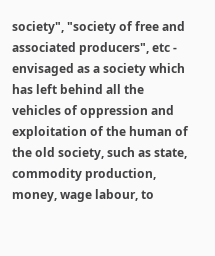society", "society of free and associated producers", etc - envisaged as a society which has left behind all the vehicles of oppression and exploitation of the human of the old society, such as state, commodity production, money, wage labour, to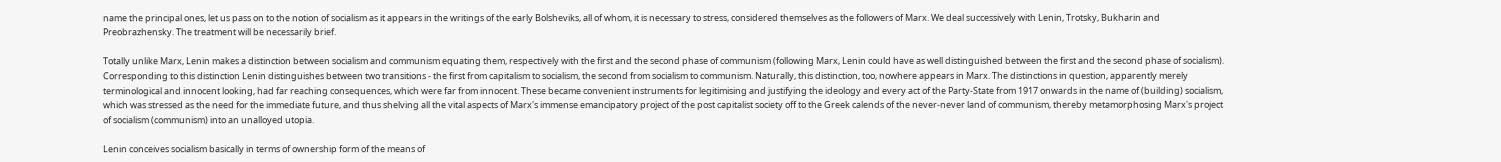name the principal ones, let us pass on to the notion of socialism as it appears in the writings of the early Bolsheviks, all of whom, it is necessary to stress, considered themselves as the followers of Marx. We deal successively with Lenin, Trotsky, Bukharin and Preobrazhensky. The treatment will be necessarily brief.

Totally unlike Marx, Lenin makes a distinction between socialism and communism equating them, respectively with the first and the second phase of communism (following Marx, Lenin could have as well distinguished between the first and the second phase of socialism). Corresponding to this distinction Lenin distinguishes between two transitions - the first from capitalism to socialism, the second from socialism to communism. Naturally, this distinction, too, nowhere appears in Marx. The distinctions in question, apparently merely terminological and innocent looking, had far reaching consequences, which were far from innocent. These became convenient instruments for legitimising and justifying the ideology and every act of the Party-State from 1917 onwards in the name of (building) socialism, which was stressed as the need for the immediate future, and thus shelving all the vital aspects of Marx's immense emancipatory project of the post capitalist society off to the Greek calends of the never-never land of communism, thereby metamorphosing Marx's project of socialism (communism) into an unalloyed utopia.

Lenin conceives socialism basically in terms of ownership form of the means of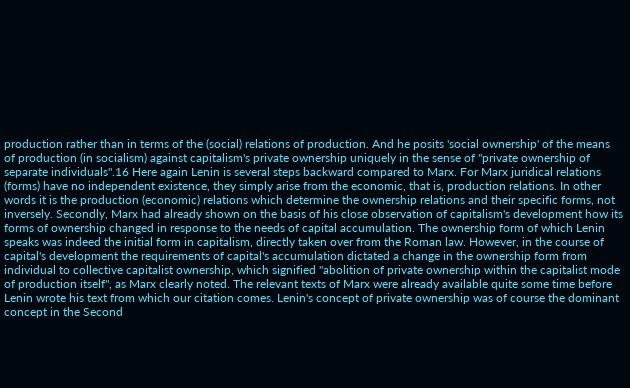production rather than in terms of the (social) relations of production. And he posits 'social ownership' of the means of production (in socialism) against capitalism's private ownership uniquely in the sense of "private ownership of separate individuals".16 Here again Lenin is several steps backward compared to Marx. For Marx juridical relations (forms) have no independent existence, they simply arise from the economic, that is, production relations. In other words it is the production (economic) relations which determine the ownership relations and their specific forms, not inversely. Secondly, Marx had already shown on the basis of his close observation of capitalism's development how its forms of ownership changed in response to the needs of capital accumulation. The ownership form of which Lenin speaks was indeed the initial form in capitalism, directly taken over from the Roman law. However, in the course of capital's development the requirements of capital's accumulation dictated a change in the ownership form from individual to collective capitalist ownership, which signified "abolition of private ownership within the capitalist mode of production itself", as Marx clearly noted. The relevant texts of Marx were already available quite some time before Lenin wrote his text from which our citation comes. Lenin's concept of private ownership was of course the dominant concept in the Second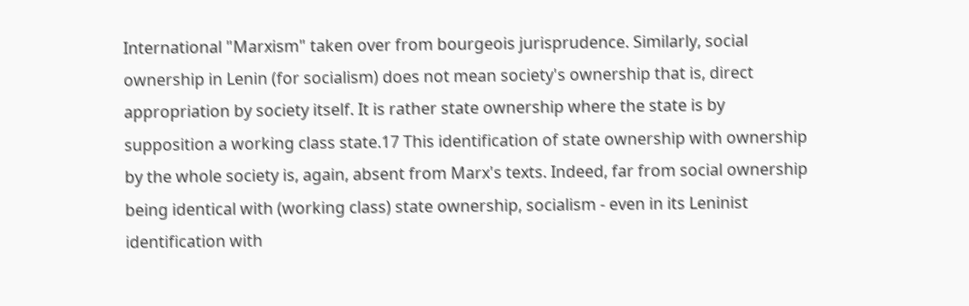International "Marxism" taken over from bourgeois jurisprudence. Similarly, social ownership in Lenin (for socialism) does not mean society's ownership that is, direct appropriation by society itself. It is rather state ownership where the state is by supposition a working class state.17 This identification of state ownership with ownership by the whole society is, again, absent from Marx's texts. Indeed, far from social ownership being identical with (working class) state ownership, socialism - even in its Leninist identification with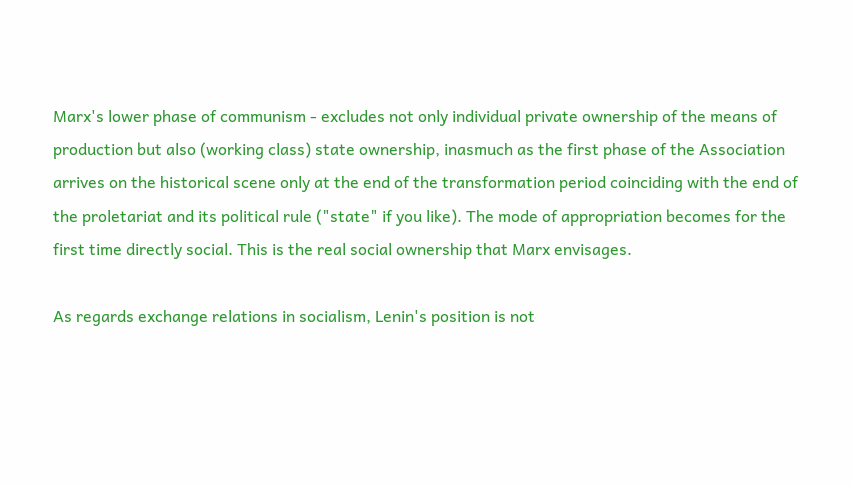Marx's lower phase of communism - excludes not only individual private ownership of the means of production but also (working class) state ownership, inasmuch as the first phase of the Association arrives on the historical scene only at the end of the transformation period coinciding with the end of the proletariat and its political rule ("state" if you like). The mode of appropriation becomes for the first time directly social. This is the real social ownership that Marx envisages.

As regards exchange relations in socialism, Lenin's position is not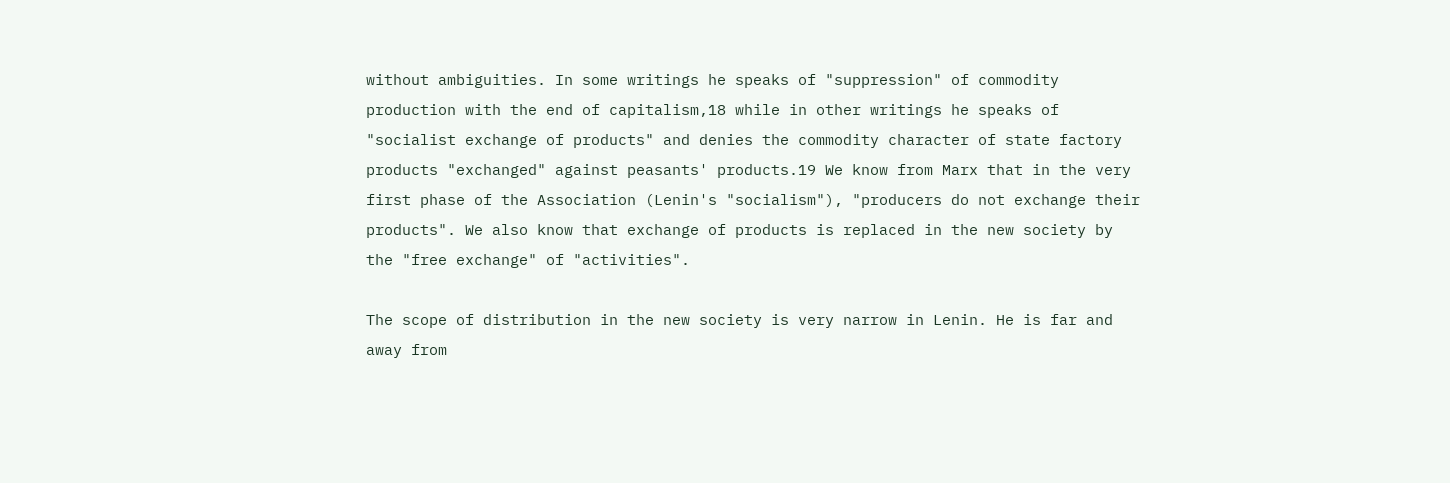without ambiguities. In some writings he speaks of "suppression" of commodity production with the end of capitalism,18 while in other writings he speaks of "socialist exchange of products" and denies the commodity character of state factory products "exchanged" against peasants' products.19 We know from Marx that in the very first phase of the Association (Lenin's "socialism"), "producers do not exchange their products". We also know that exchange of products is replaced in the new society by the "free exchange" of "activities".

The scope of distribution in the new society is very narrow in Lenin. He is far and away from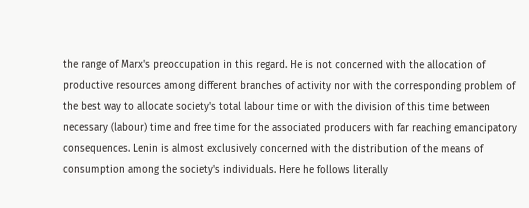the range of Marx's preoccupation in this regard. He is not concerned with the allocation of productive resources among different branches of activity nor with the corresponding problem of the best way to allocate society's total labour time or with the division of this time between necessary (labour) time and free time for the associated producers with far reaching emancipatory consequences. Lenin is almost exclusively concerned with the distribution of the means of consumption among the society's individuals. Here he follows literally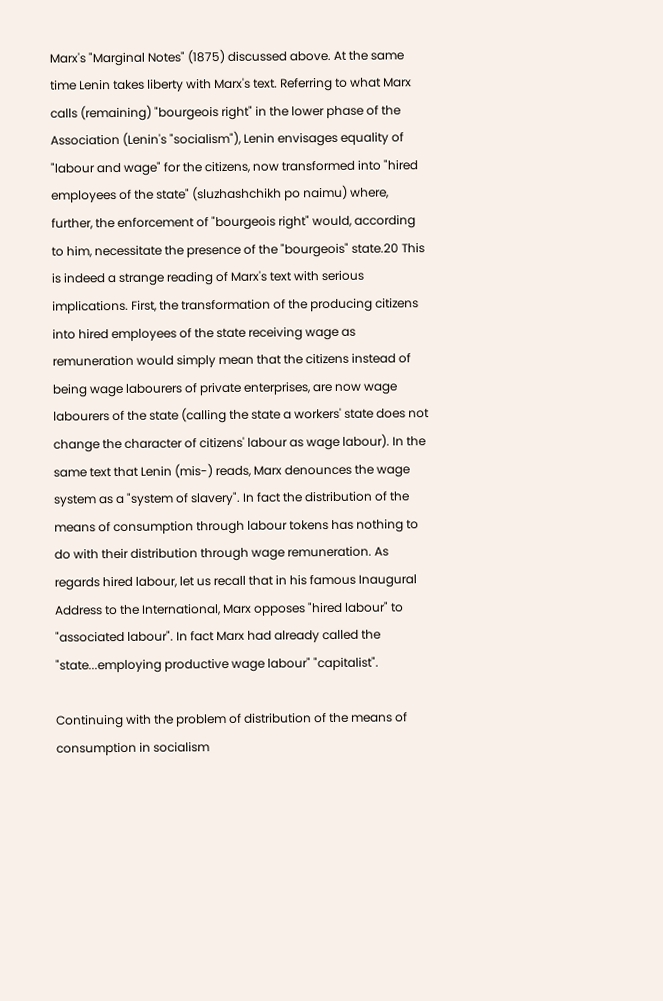Marx's "Marginal Notes" (1875) discussed above. At the same time Lenin takes liberty with Marx's text. Referring to what Marx calls (remaining) "bourgeois right" in the lower phase of the Association (Lenin's "socialism"), Lenin envisages equality of "labour and wage" for the citizens, now transformed into "hired employees of the state" (sluzhashchikh po naimu) where, further, the enforcement of "bourgeois right" would, according to him, necessitate the presence of the "bourgeois" state.20 This is indeed a strange reading of Marx's text with serious implications. First, the transformation of the producing citizens into hired employees of the state receiving wage as remuneration would simply mean that the citizens instead of being wage labourers of private enterprises, are now wage labourers of the state (calling the state a workers' state does not change the character of citizens' labour as wage labour). In the same text that Lenin (mis-) reads, Marx denounces the wage system as a "system of slavery". In fact the distribution of the means of consumption through labour tokens has nothing to do with their distribution through wage remuneration. As regards hired labour, let us recall that in his famous Inaugural Address to the International, Marx opposes "hired labour" to "associated labour". In fact Marx had already called the "state...employing productive wage labour" "capitalist".

Continuing with the problem of distribution of the means of consumption in socialism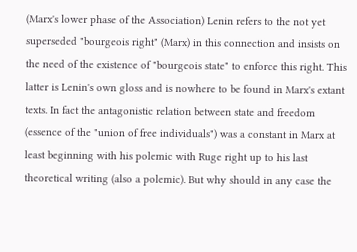(Marx's lower phase of the Association) Lenin refers to the not yet superseded "bourgeois right" (Marx) in this connection and insists on the need of the existence of "bourgeois state" to enforce this right. This latter is Lenin's own gloss and is nowhere to be found in Marx's extant texts. In fact the antagonistic relation between state and freedom (essence of the "union of free individuals") was a constant in Marx at least beginning with his polemic with Ruge right up to his last theoretical writing (also a polemic). But why should in any case the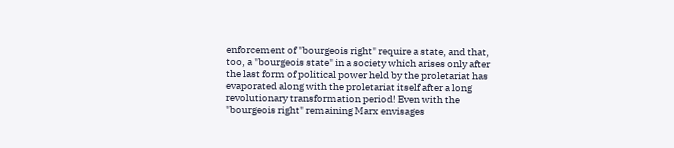enforcement of "bourgeois right" require a state, and that, too, a "bourgeois state" in a society which arises only after the last form of political power held by the proletariat has evaporated along with the proletariat itself after a long revolutionary transformation period! Even with the "bourgeois right" remaining Marx envisages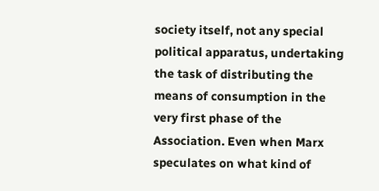society itself, not any special political apparatus, undertaking the task of distributing the means of consumption in the very first phase of the Association. Even when Marx speculates on what kind of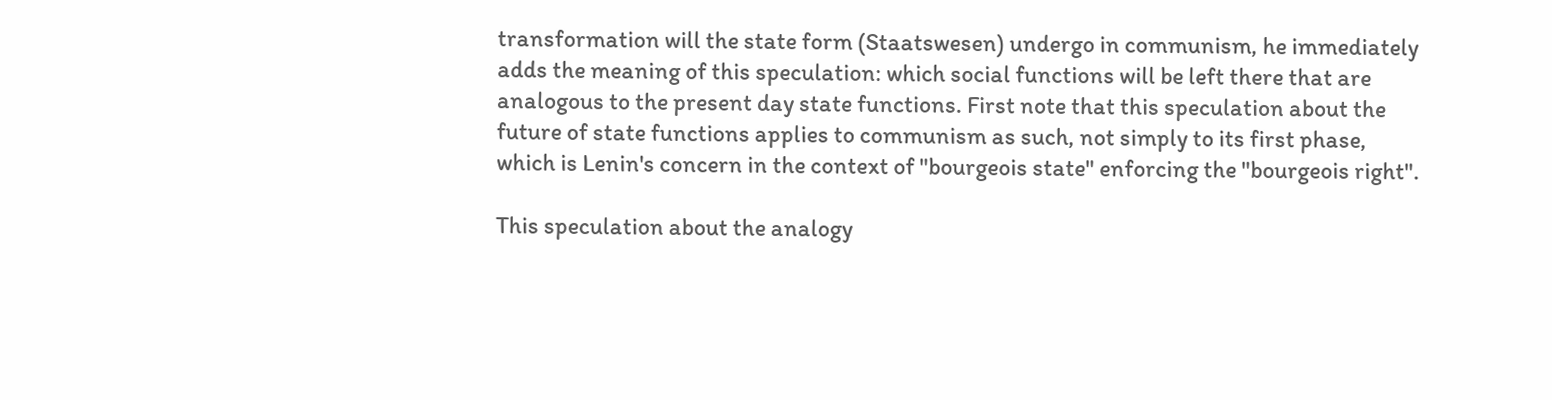transformation will the state form (Staatswesen) undergo in communism, he immediately adds the meaning of this speculation: which social functions will be left there that are analogous to the present day state functions. First note that this speculation about the future of state functions applies to communism as such, not simply to its first phase, which is Lenin's concern in the context of "bourgeois state" enforcing the "bourgeois right".

This speculation about the analogy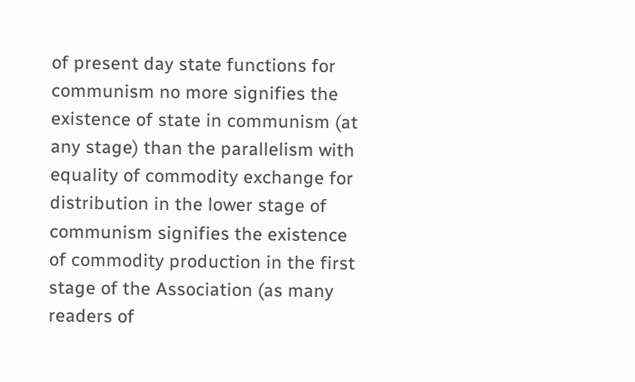of present day state functions for communism no more signifies the existence of state in communism (at any stage) than the parallelism with equality of commodity exchange for distribution in the lower stage of communism signifies the existence of commodity production in the first stage of the Association (as many readers of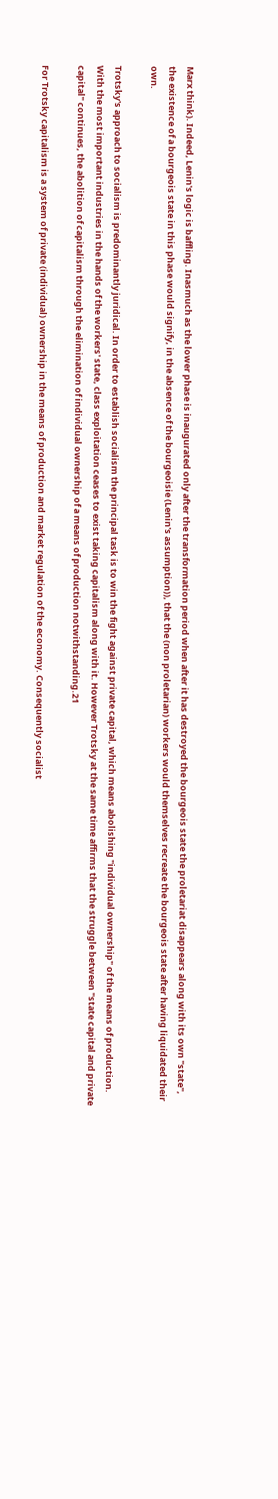Marx think). Indeed, Lenin's logic is baffling. Inasmuch as the lower phase is inaugurated only after the transformation period when after it has destroyed the bourgeois state the proletariat disappears along with its own "state", the existence of a bourgeois state in this phase would signify, in the absence of the bourgeoisie (Lenin's assumption)), that the (non proletarian) workers would themselves recreate the bourgeois state after having liquidated their own.

Trotsky's approach to socialism is predominantly juridical. In order to establish socialism the principal task is to win the fight against private capital, which means abolishing "individual ownership" of the means of production. With the most important industries in the hands of the workers' state, class exploitation ceases to exist taking capitalism along with it. However Trotsky at the same time affirms that the struggle between "state capital and private capital" continues, the abolition of capitalism through the elimination of individual ownership of a means of production notwithstanding.21

For Trotsky capitalism is a system of private (individual) ownership in the means of production and market regulation of the economy. Consequently socialist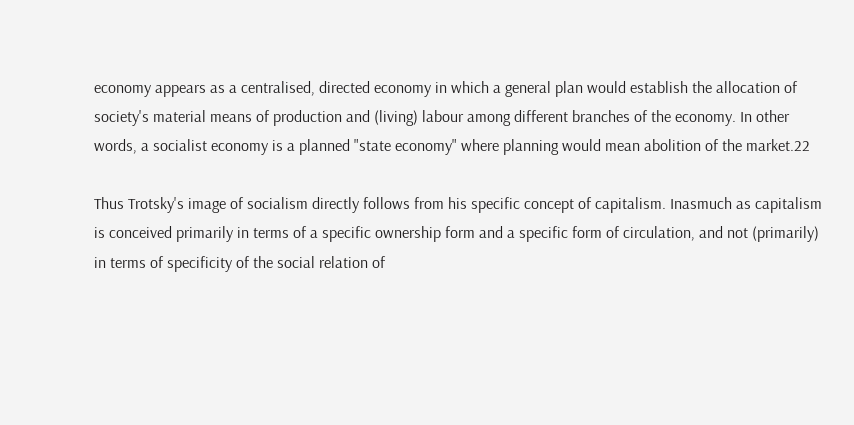economy appears as a centralised, directed economy in which a general plan would establish the allocation of society's material means of production and (living) labour among different branches of the economy. In other words, a socialist economy is a planned "state economy" where planning would mean abolition of the market.22

Thus Trotsky's image of socialism directly follows from his specific concept of capitalism. Inasmuch as capitalism is conceived primarily in terms of a specific ownership form and a specific form of circulation, and not (primarily) in terms of specificity of the social relation of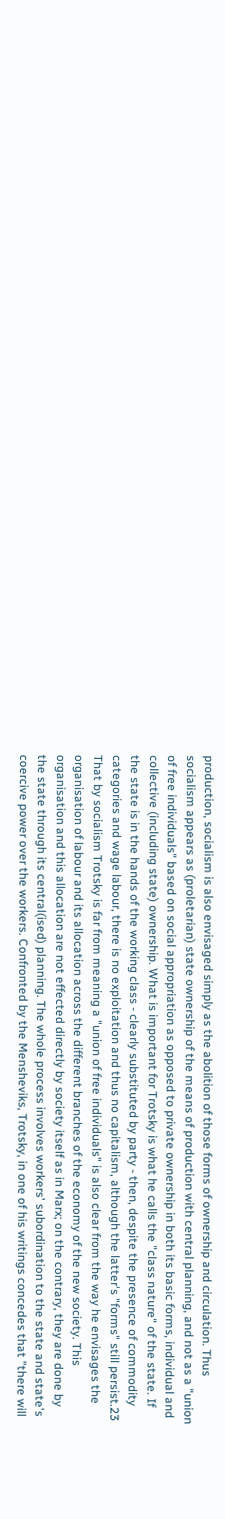production, socialism is also envisaged simply as the abolition of those forms of ownership and circulation. Thus socialism appears as (proletarian) state ownership of the means of production with central planning, and not as a "union of free individuals" based on social appropriation as opposed to private ownership in both its basic forms, individual and collective (including state) ownership. What is important for Trotsky is what he calls the "class nature" of the state. If the state is in the hands of the working class - clearly substituted by party - then, despite the presence of commodity categories and wage labour, there is no exploitation and thus no capitalism, although the latter's "forms" still persist.23 That by socialism Trotsky is far from meaning a "union of free individuals" is also clear from the way he envisages the organisation of labour and its allocation across the different branches of the economy of the new society. This organisation and this allocation are not effected directly by society itself as in Marx; on the contrary, they are done by the state through its central(ised) planning. The whole process involves workers' subordination to the state and state's coercive power over the workers. Confronted by the Mensheviks, Trotsky, in one of his writings concedes that "there will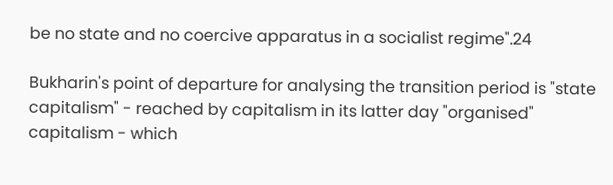be no state and no coercive apparatus in a socialist regime".24

Bukharin's point of departure for analysing the transition period is "state capitalism" - reached by capitalism in its latter day "organised" capitalism - which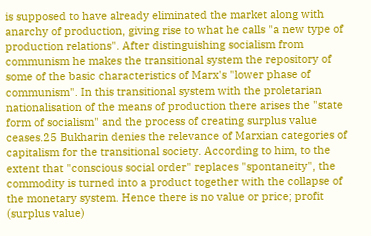is supposed to have already eliminated the market along with anarchy of production, giving rise to what he calls "a new type of production relations". After distinguishing socialism from communism he makes the transitional system the repository of some of the basic characteristics of Marx's "lower phase of communism". In this transitional system with the proletarian nationalisation of the means of production there arises the "state form of socialism" and the process of creating surplus value ceases.25 Bukharin denies the relevance of Marxian categories of capitalism for the transitional society. According to him, to the extent that "conscious social order" replaces "spontaneity", the commodity is turned into a product together with the collapse of the monetary system. Hence there is no value or price; profit (surplus value)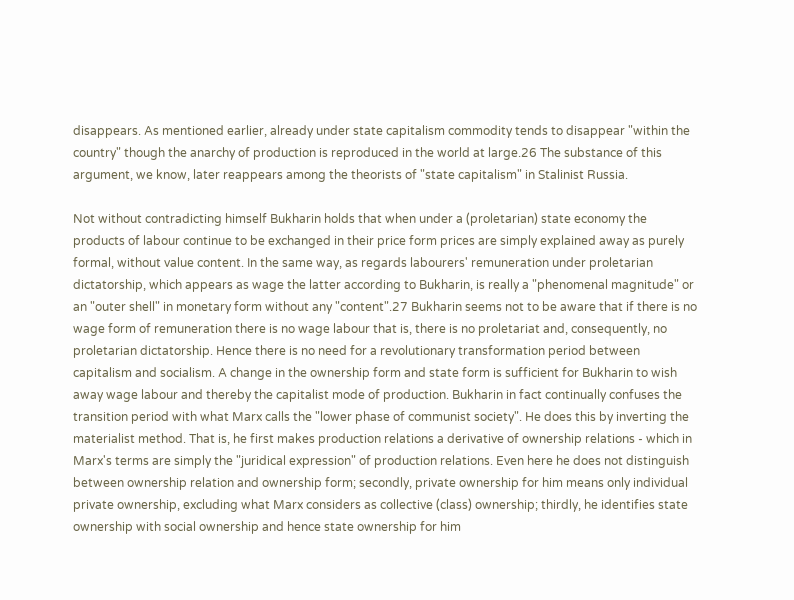disappears. As mentioned earlier, already under state capitalism commodity tends to disappear "within the country" though the anarchy of production is reproduced in the world at large.26 The substance of this argument, we know, later reappears among the theorists of "state capitalism" in Stalinist Russia.

Not without contradicting himself Bukharin holds that when under a (proletarian) state economy the products of labour continue to be exchanged in their price form prices are simply explained away as purely formal, without value content. In the same way, as regards labourers' remuneration under proletarian dictatorship, which appears as wage the latter according to Bukharin, is really a "phenomenal magnitude" or an "outer shell" in monetary form without any "content".27 Bukharin seems not to be aware that if there is no wage form of remuneration there is no wage labour that is, there is no proletariat and, consequently, no proletarian dictatorship. Hence there is no need for a revolutionary transformation period between capitalism and socialism. A change in the ownership form and state form is sufficient for Bukharin to wish away wage labour and thereby the capitalist mode of production. Bukharin in fact continually confuses the transition period with what Marx calls the "lower phase of communist society". He does this by inverting the materialist method. That is, he first makes production relations a derivative of ownership relations - which in Marx's terms are simply the "juridical expression" of production relations. Even here he does not distinguish between ownership relation and ownership form; secondly, private ownership for him means only individual private ownership, excluding what Marx considers as collective (class) ownership; thirdly, he identifies state ownership with social ownership and hence state ownership for him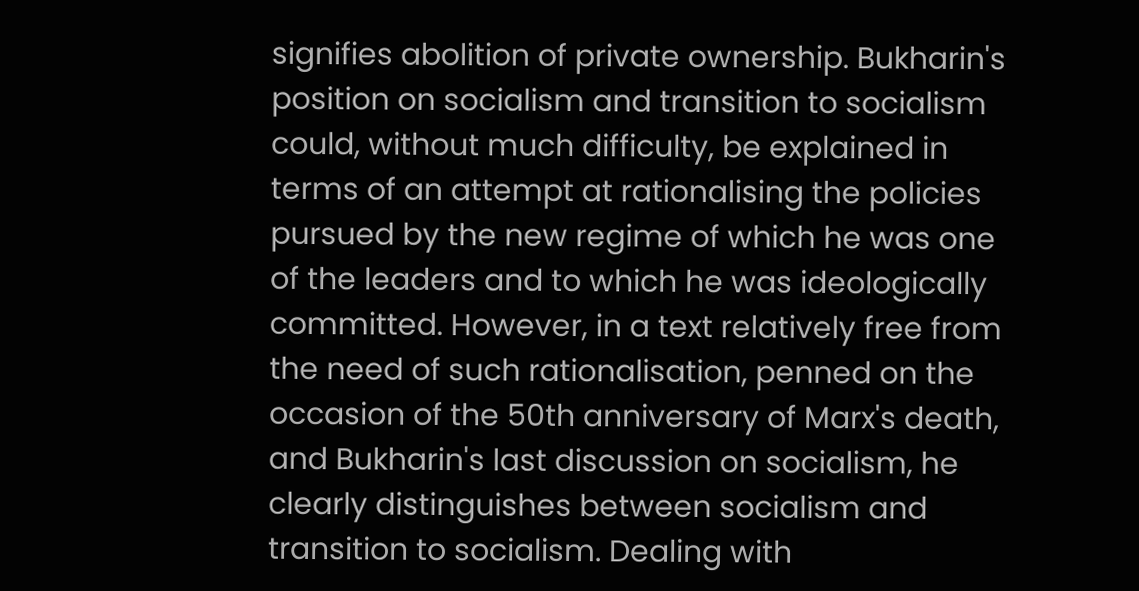signifies abolition of private ownership. Bukharin's position on socialism and transition to socialism could, without much difficulty, be explained in terms of an attempt at rationalising the policies pursued by the new regime of which he was one of the leaders and to which he was ideologically committed. However, in a text relatively free from the need of such rationalisation, penned on the occasion of the 50th anniversary of Marx's death, and Bukharin's last discussion on socialism, he clearly distinguishes between socialism and transition to socialism. Dealing with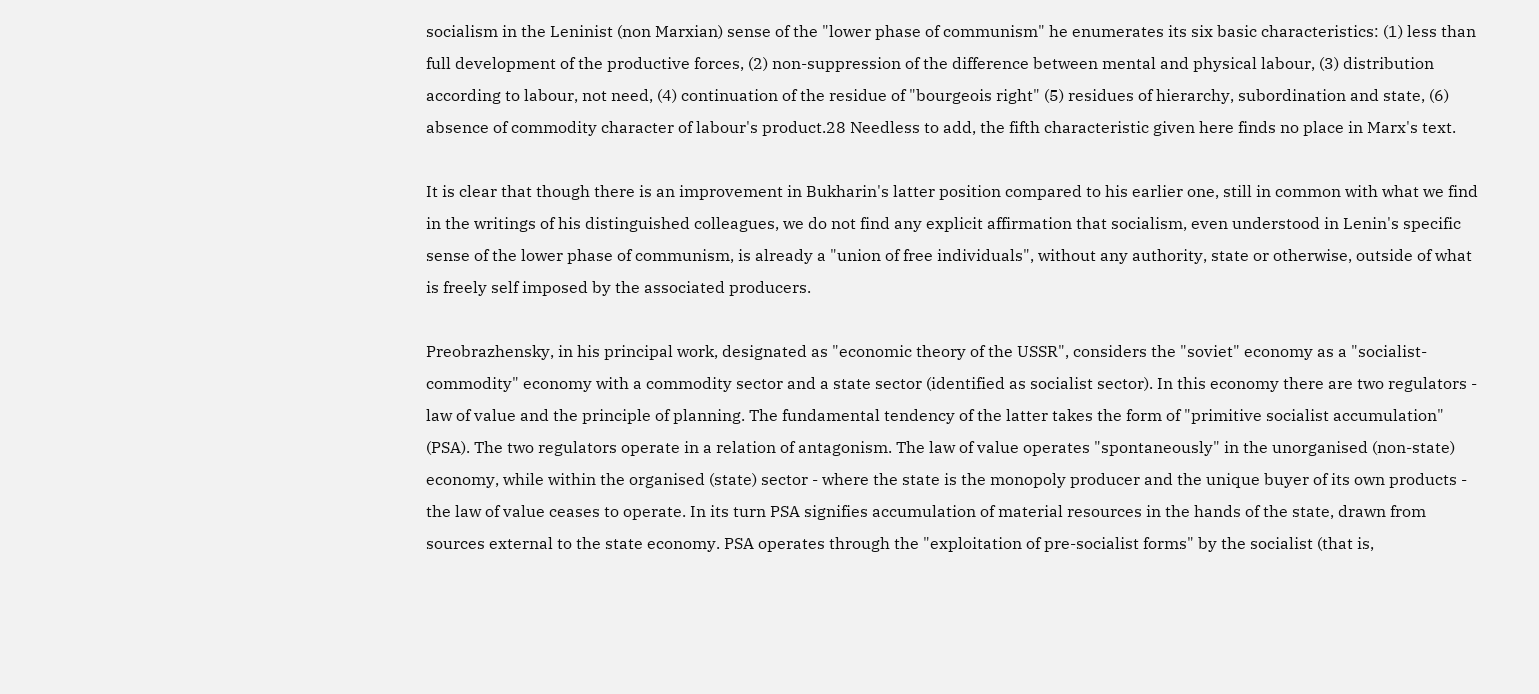socialism in the Leninist (non Marxian) sense of the "lower phase of communism" he enumerates its six basic characteristics: (1) less than full development of the productive forces, (2) non-suppression of the difference between mental and physical labour, (3) distribution according to labour, not need, (4) continuation of the residue of "bourgeois right" (5) residues of hierarchy, subordination and state, (6) absence of commodity character of labour's product.28 Needless to add, the fifth characteristic given here finds no place in Marx's text.

It is clear that though there is an improvement in Bukharin's latter position compared to his earlier one, still in common with what we find in the writings of his distinguished colleagues, we do not find any explicit affirmation that socialism, even understood in Lenin's specific sense of the lower phase of communism, is already a "union of free individuals", without any authority, state or otherwise, outside of what is freely self imposed by the associated producers.

Preobrazhensky, in his principal work, designated as "economic theory of the USSR", considers the "soviet" economy as a "socialist-commodity" economy with a commodity sector and a state sector (identified as socialist sector). In this economy there are two regulators - law of value and the principle of planning. The fundamental tendency of the latter takes the form of "primitive socialist accumulation" (PSA). The two regulators operate in a relation of antagonism. The law of value operates "spontaneously" in the unorganised (non-state) economy, while within the organised (state) sector - where the state is the monopoly producer and the unique buyer of its own products - the law of value ceases to operate. In its turn PSA signifies accumulation of material resources in the hands of the state, drawn from sources external to the state economy. PSA operates through the "exploitation of pre-socialist forms" by the socialist (that is,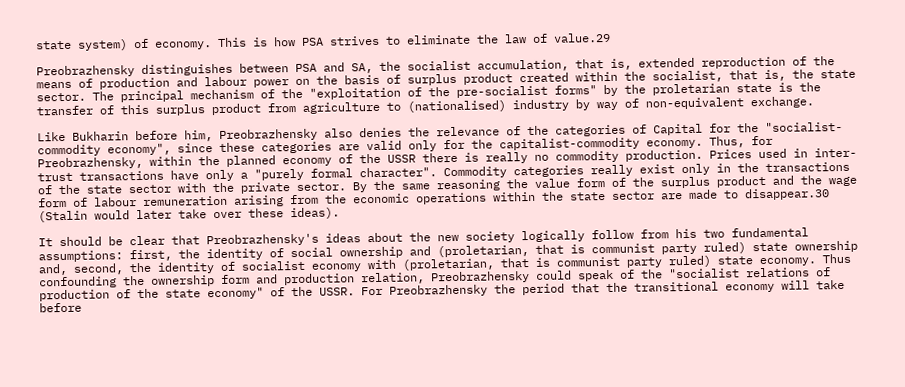state system) of economy. This is how PSA strives to eliminate the law of value.29

Preobrazhensky distinguishes between PSA and SA, the socialist accumulation, that is, extended reproduction of the means of production and labour power on the basis of surplus product created within the socialist, that is, the state sector. The principal mechanism of the "exploitation of the pre-socialist forms" by the proletarian state is the transfer of this surplus product from agriculture to (nationalised) industry by way of non-equivalent exchange.

Like Bukharin before him, Preobrazhensky also denies the relevance of the categories of Capital for the "socialist-commodity economy", since these categories are valid only for the capitalist-commodity economy. Thus, for Preobrazhensky, within the planned economy of the USSR there is really no commodity production. Prices used in inter-trust transactions have only a "purely formal character". Commodity categories really exist only in the transactions of the state sector with the private sector. By the same reasoning the value form of the surplus product and the wage form of labour remuneration arising from the economic operations within the state sector are made to disappear.30 (Stalin would later take over these ideas).

It should be clear that Preobrazhensky's ideas about the new society logically follow from his two fundamental assumptions: first, the identity of social ownership and (proletarian, that is communist party ruled) state ownership and, second, the identity of socialist economy with (proletarian, that is communist party ruled) state economy. Thus confounding the ownership form and production relation, Preobrazhensky could speak of the "socialist relations of production of the state economy" of the USSR. For Preobrazhensky the period that the transitional economy will take before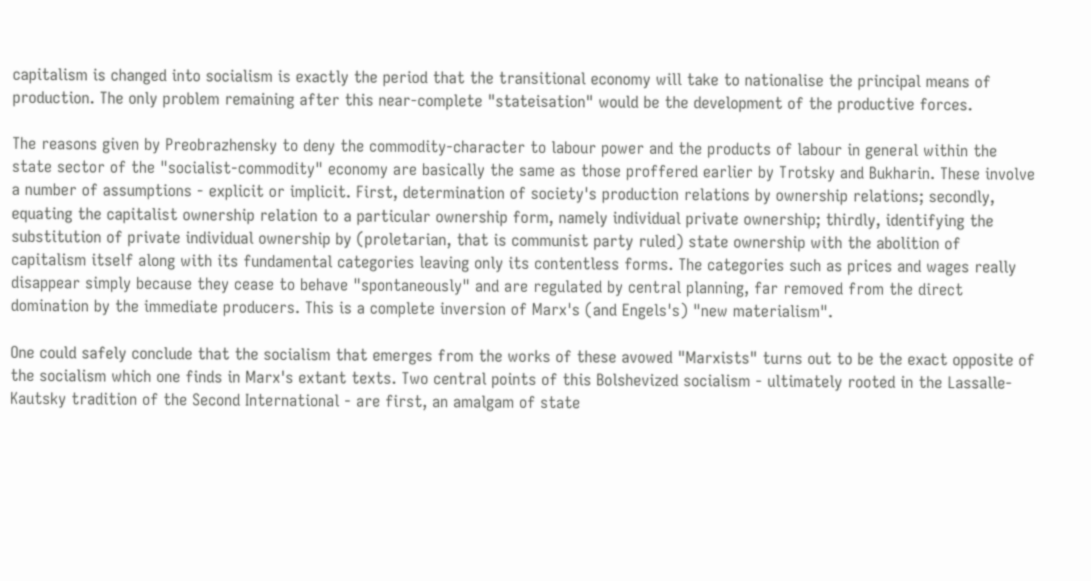capitalism is changed into socialism is exactly the period that the transitional economy will take to nationalise the principal means of production. The only problem remaining after this near-complete "stateisation" would be the development of the productive forces.

The reasons given by Preobrazhensky to deny the commodity-character to labour power and the products of labour in general within the state sector of the "socialist-commodity" economy are basically the same as those proffered earlier by Trotsky and Bukharin. These involve a number of assumptions - explicit or implicit. First, determination of society's production relations by ownership relations; secondly, equating the capitalist ownership relation to a particular ownership form, namely individual private ownership; thirdly, identifying the substitution of private individual ownership by (proletarian, that is communist party ruled) state ownership with the abolition of capitalism itself along with its fundamental categories leaving only its contentless forms. The categories such as prices and wages really disappear simply because they cease to behave "spontaneously" and are regulated by central planning, far removed from the direct domination by the immediate producers. This is a complete inversion of Marx's (and Engels's) "new materialism".

One could safely conclude that the socialism that emerges from the works of these avowed "Marxists" turns out to be the exact opposite of the socialism which one finds in Marx's extant texts. Two central points of this Bolshevized socialism - ultimately rooted in the Lassalle-Kautsky tradition of the Second International - are first, an amalgam of state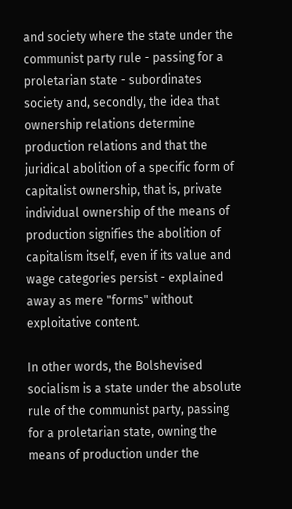and society where the state under the communist party rule - passing for a proletarian state - subordinates society and, secondly, the idea that ownership relations determine production relations and that the juridical abolition of a specific form of capitalist ownership, that is, private individual ownership of the means of production signifies the abolition of capitalism itself, even if its value and wage categories persist - explained away as mere "forms" without exploitative content.

In other words, the Bolshevised socialism is a state under the absolute rule of the communist party, passing for a proletarian state, owning the means of production under the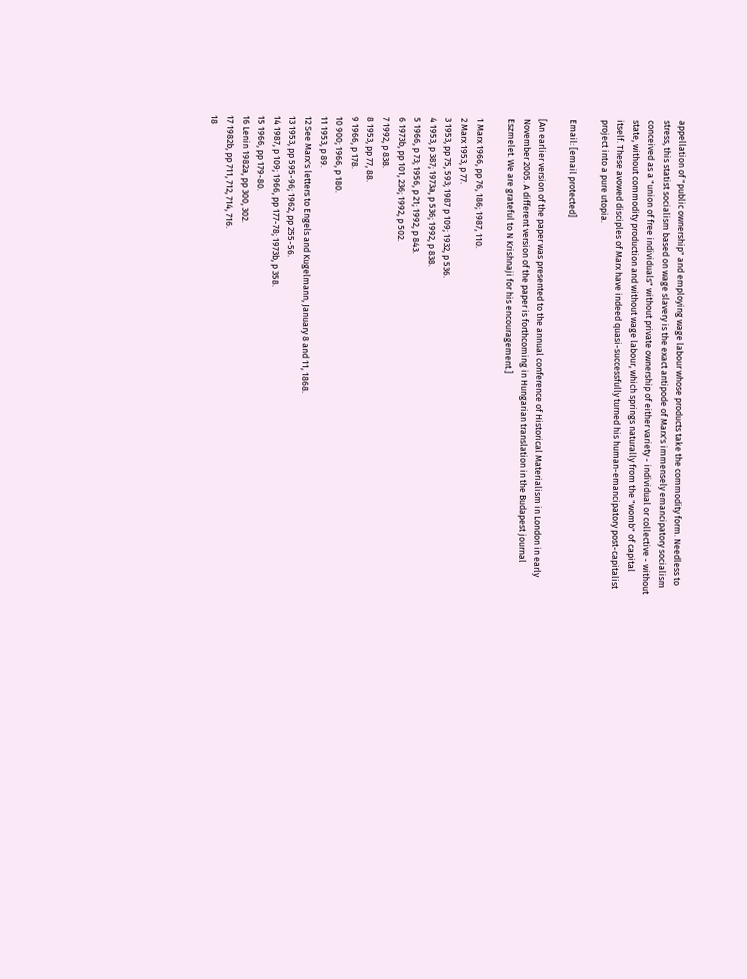appellation of "public ownership" and employing wage labour whose products take the commodity form. Needless to stress, this statist socialism based on wage slavery is the exact antipode of Marx's immensely emancipatory socialism conceived as a "union of free individuals" without private ownership of either variety - individual or collective - without state, without commodity production and without wage labour, which springs naturally from the "womb" of capital itself. These avowed disciples of Marx have indeed quasi-successfully turned his human-emancipatory post-capitalist project into a pure utopia.

Email: [email protected]

[An earlier version of the paper was presented to the annual conference of Historical Materialism in London in early November 2005. A different version of the paper is forthcoming in Hungarian translation in the Budapest journal Eszmelet. We are grateful to N Krishnaji for his encouragement.]

1 Marx 1966, pp 76, 186; 1987, 110.
2 Marx 1953, p 77.
3 1953, pp 75, 593; 1987 p 109; 1932, p 536.
4 1953, p 387; 1973a, p 536; 1992, p 838.
5 1966, p 73; 1956, p 21; 1992, p 843.
6 1973b, pp 101, 236; 1992, p 502.
7 1992, p 838.
8 1953, pp 77, 88.
9 1966, p 178.
10 900; 1966, p 180.
11 1953, p 89.
12 See Marx's letters to Engels and Kugelmann, January 8 and 11, 1868.
13 1953, pp 595-96; 1962, pp 255-56.
14 1987, p 109; 1966, pp 177-78; 1973b, p 358.
15 1966, pp 179-80.
16 Lenin 1982a, pp 300, 302.
17 1982b, pp 711, 712, 714, 716.
18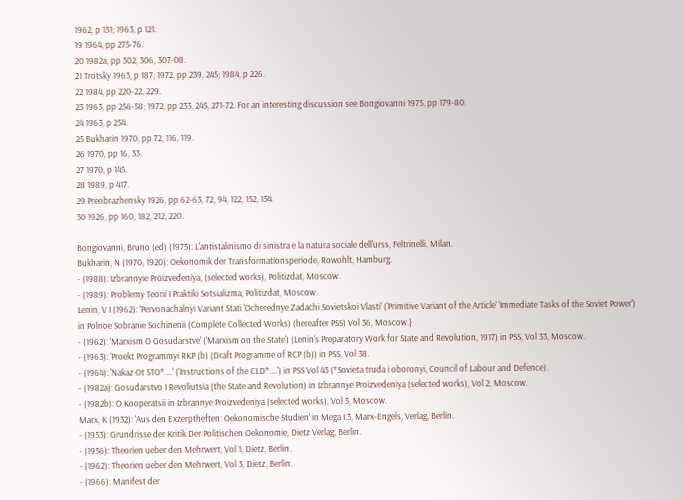1962, p 151; 1963, p 121.
19 1964, pp 275-76.
20 1982a, pp 302, 306, 307-08.
21 Trotsky 1963, p 187; 1972, pp 239, 245; 1984, p 226.
22 1984, pp 220-22, 229.
23 1963, pp 256-58; 1972, pp 233, 245, 271-72. For an interesting discussion see Bongiovanni 1975, pp 179-80.
24 1963, p 254.
25 Bukharin 1970, pp 72, 116, 119.
26 1970, pp 16, 33.
27 1970, p 145.
28 1989, p 417.
29 Preobrazhensky 1926, pp 62-63, 72, 94, 122, 152, 154.
30 1926, pp 160, 182, 212, 220.

Bongiovanni, Bruno (ed) (1975): L'antistalinismo di sinistra e la natura sociale dell'urss, Feltrinelli, Milan.
Bukharin, N (1970, 1920): Oekonomik der Transformationsperiode, Rowohlt, Hamburg.
- (1988): Izbrannyie Proizvedeniya, (selected works), Politizdat, Moscow.
- (1989): Problemy Teorii I Praktiki Sotsializma, Politizdat, Moscow.
Lenin, V I (1962): 'Pervonachalnyi Variant Stati 'Ocherednye Zadachi Sovietskoi Vlasti' ('Primitive Variant of the Article' 'Immediate Tasks of the Soviet Power') in Polnoe Sobranie Sochinenii (Complete Collected Works) (hereafter PSS) Vol 36, Moscow.}
- (1962): 'Marxism O Gosudarstve' ('Marxism on the State') (Lenin's Preparatory Work for State and Revolution, 1917) in PSS, Vol 33, Moscow.
- (1963): 'Proekt Programmyi RKP (b) (Draft Programme of RCP (b)) in PSS, Vol 38.
- (1964): 'Nakaz Ot STO*....' ('Instructions of the CLD*....') in PSS Vol 43 (*Sovieta truda i oboronyi, Council of Labour and Defence).
- (1982a): Gosudarstvo I Revoliutsia (the State and Revolution) in Izbrannye Proizvedeniya (selected works), Vol 2, Moscow.
- (1982b): O Kooperatsii in Izbrannye Proizvedeniya (selected works), Vol 3, Moscow.
Marx, K (1932): 'Aus den Exzerptheften: Oekonomische Studien' in Mega I.3, Marx-Engels, Verlag, Berlin.
- (1953): Grundrisse der Kritik Der Politischen Oekonomie, Dietz Verlag, Berlin.
- (1956): Theorien ueber den Mehrwert, Vol 1, Dietz, Berlin.
- (1962): Theorien ueber den Mehrwert, Vol 3, Dietz, Berlin.
- (1966): Manifest der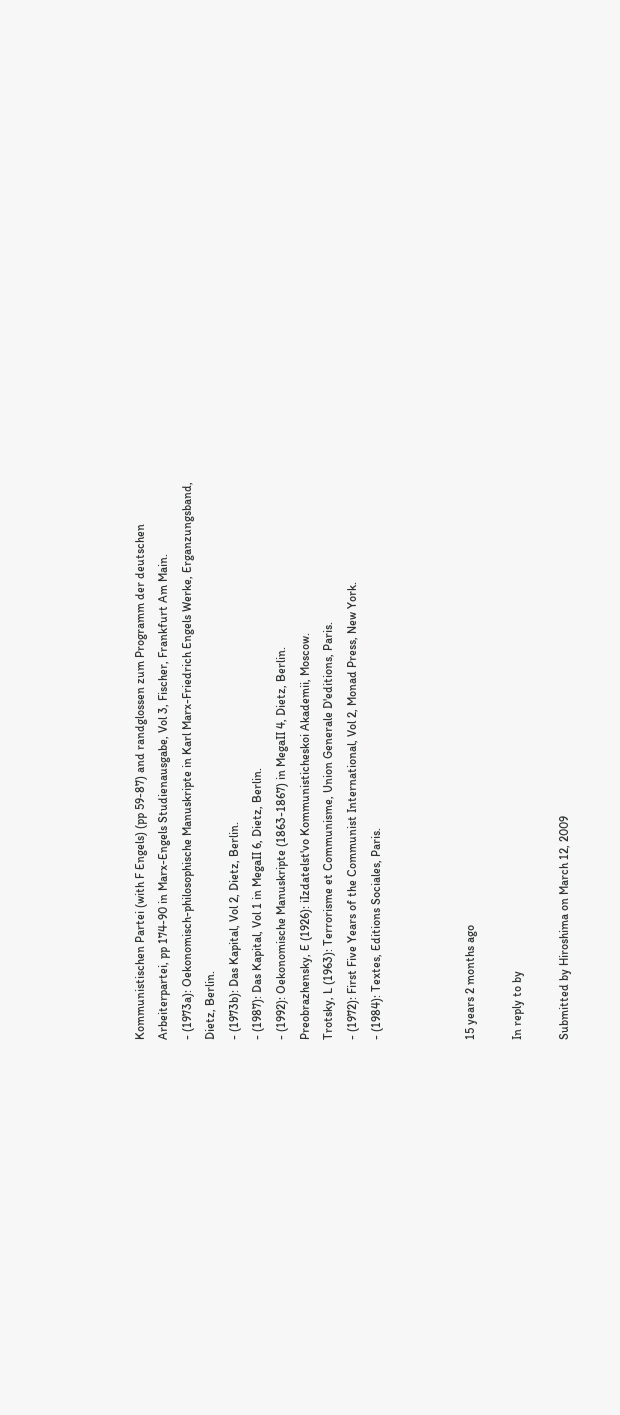Kommunistischen Partei (with F Engels) (pp 59-87) and randglossen zum Programm der deutschen Arbeiterpartei, pp 174-90 in Marx-Engels Studienausgabe, Vol 3, Fischer, Frankfurt Am Main.
- (1973a): Oekonomisch-philosophische Manuskripte in Karl Marx-Friedrich Engels Werke, Erganzungsband, Dietz, Berlin.
- (1973b): Das Kapital, Vol 2, Dietz, Berlin.
- (1987): Das Kapital, Vol 1 in MegaII 6, Dietz, Berlin.
- (1992): Oekonomische Manuskripte (1863-1867) in MegaII 4, Dietz, Berlin.
Preobrazhensky, E (1926): iIzdatelst'vo Kommunisticheskoi Akademii, Moscow.
Trotsky, L (1963): Terrorisme et Communisme, Union Generale D'editions, Paris.
- (1972): First Five Years of the Communist International, Vol 2, Monad Press, New York.
- (1984): Textes, Editions Sociales, Paris.



15 years 2 months ago

In reply to by

Submitted by Hiroshima on March 12, 2009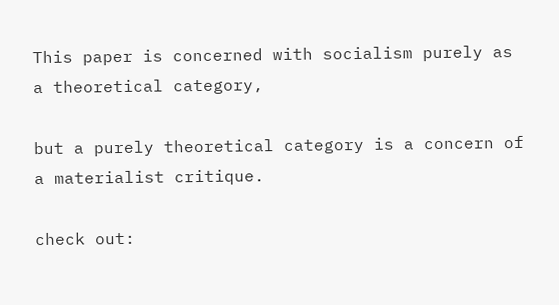This paper is concerned with socialism purely as a theoretical category,

but a purely theoretical category is a concern of a materialist critique.

check out: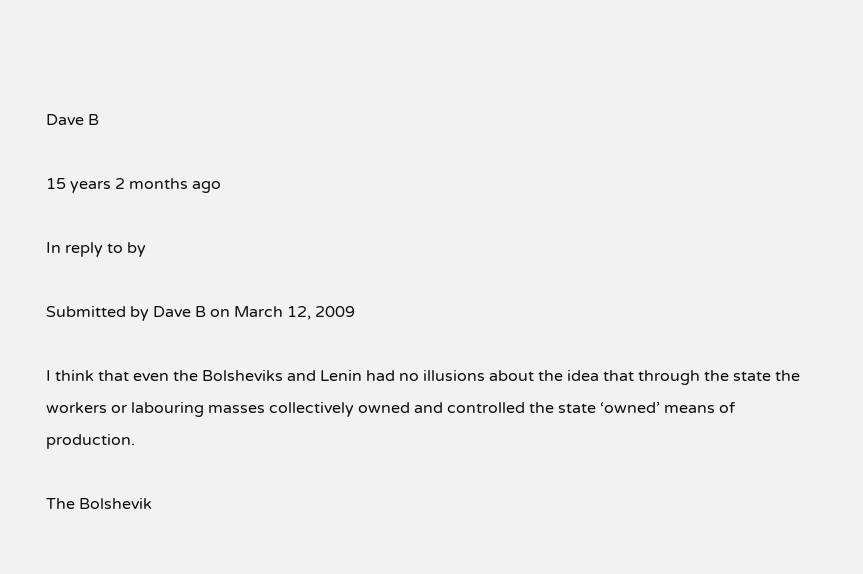Dave B

15 years 2 months ago

In reply to by

Submitted by Dave B on March 12, 2009

I think that even the Bolsheviks and Lenin had no illusions about the idea that through the state the workers or labouring masses collectively owned and controlled the state ‘owned’ means of production.

The Bolshevik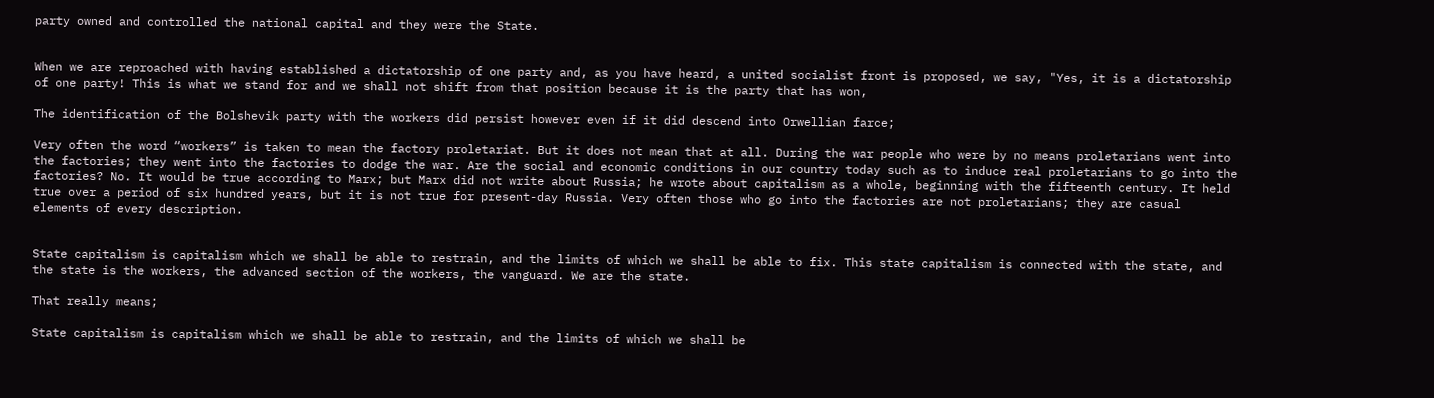party owned and controlled the national capital and they were the State.


When we are reproached with having established a dictatorship of one party and, as you have heard, a united socialist front is proposed, we say, "Yes, it is a dictatorship of one party! This is what we stand for and we shall not shift from that position because it is the party that has won,

The identification of the Bolshevik party with the workers did persist however even if it did descend into Orwellian farce;

Very often the word “workers” is taken to mean the factory proletariat. But it does not mean that at all. During the war people who were by no means proletarians went into the factories; they went into the factories to dodge the war. Are the social and economic conditions in our country today such as to induce real proletarians to go into the factories? No. It would be true according to Marx; but Marx did not write about Russia; he wrote about capitalism as a whole, beginning with the fifteenth century. It held true over a period of six hundred years, but it is not true for present-day Russia. Very often those who go into the factories are not proletarians; they are casual elements of every description.


State capitalism is capitalism which we shall be able to restrain, and the limits of which we shall be able to fix. This state capitalism is connected with the state, and the state is the workers, the advanced section of the workers, the vanguard. We are the state.

That really means;

State capitalism is capitalism which we shall be able to restrain, and the limits of which we shall be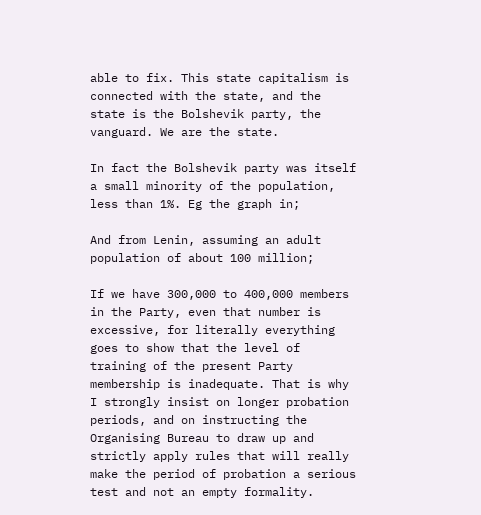able to fix. This state capitalism is connected with the state, and the state is the Bolshevik party, the vanguard. We are the state.

In fact the Bolshevik party was itself a small minority of the population, less than 1%. Eg the graph in;

And from Lenin, assuming an adult population of about 100 million;

If we have 300,000 to 400,000 members in the Party, even that number is excessive, for literally everything goes to show that the level of training of the present Party membership is inadequate. That is why I strongly insist on longer probation periods, and on instructing the Organising Bureau to draw up and strictly apply rules that will really make the period of probation a serious test and not an empty formality.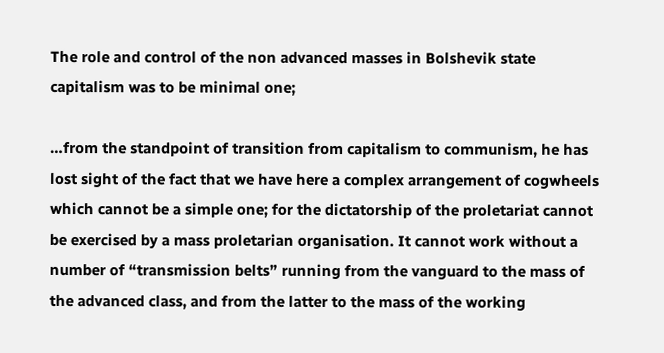The role and control of the non advanced masses in Bolshevik state capitalism was to be minimal one;

…from the standpoint of transition from capitalism to communism, he has lost sight of the fact that we have here a complex arrangement of cogwheels which cannot be a simple one; for the dictatorship of the proletariat cannot be exercised by a mass proletarian organisation. It cannot work without a number of “transmission belts” running from the vanguard to the mass of the advanced class, and from the latter to the mass of the working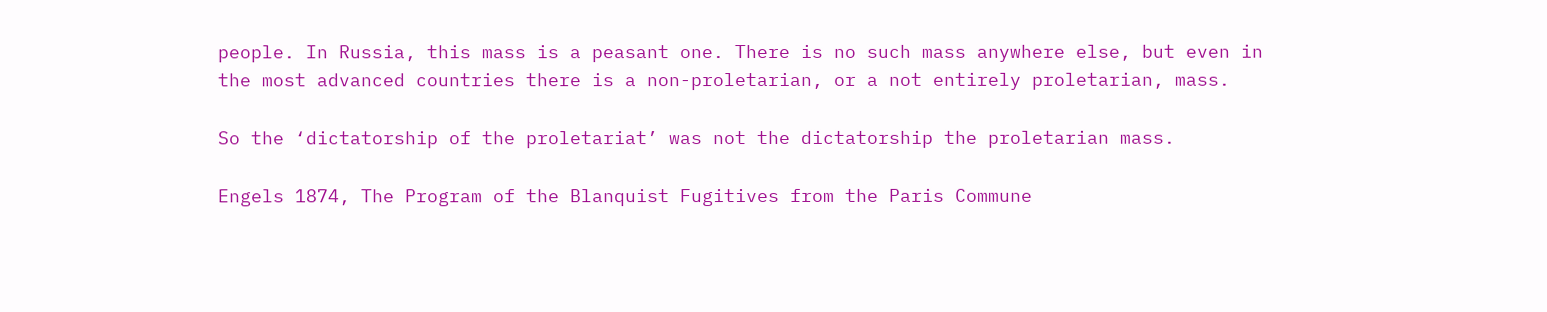people. In Russia, this mass is a peasant one. There is no such mass anywhere else, but even in the most advanced countries there is a non-proletarian, or a not entirely proletarian, mass.

So the ‘dictatorship of the proletariat’ was not the dictatorship the proletarian mass.

Engels 1874, The Program of the Blanquist Fugitives from the Paris Commune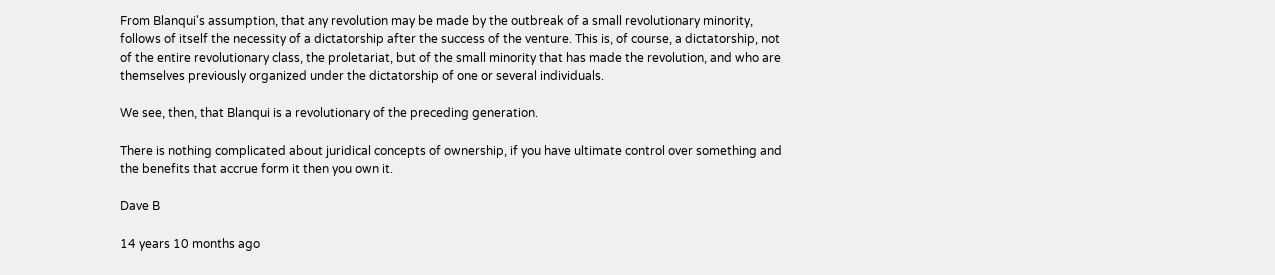From Blanqui's assumption, that any revolution may be made by the outbreak of a small revolutionary minority, follows of itself the necessity of a dictatorship after the success of the venture. This is, of course, a dictatorship, not of the entire revolutionary class, the proletariat, but of the small minority that has made the revolution, and who are themselves previously organized under the dictatorship of one or several individuals.

We see, then, that Blanqui is a revolutionary of the preceding generation.

There is nothing complicated about juridical concepts of ownership, if you have ultimate control over something and the benefits that accrue form it then you own it.

Dave B

14 years 10 months ago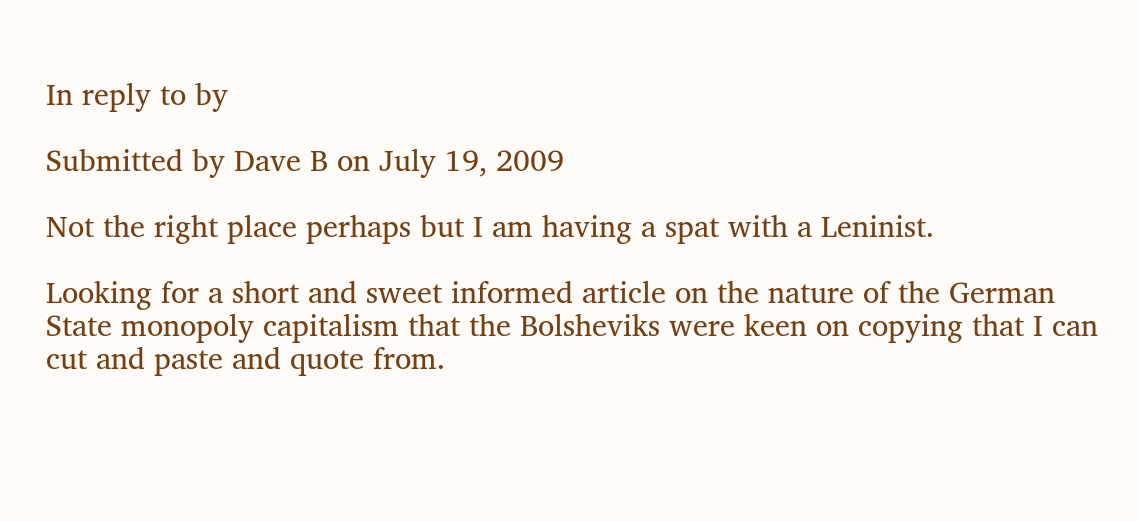In reply to by

Submitted by Dave B on July 19, 2009

Not the right place perhaps but I am having a spat with a Leninist.

Looking for a short and sweet informed article on the nature of the German State monopoly capitalism that the Bolsheviks were keen on copying that I can cut and paste and quote from.